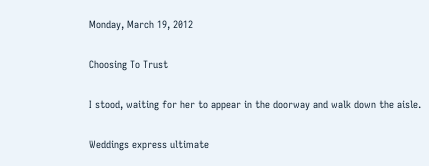Monday, March 19, 2012

Choosing To Trust

I stood, waiting for her to appear in the doorway and walk down the aisle.

Weddings express ultimate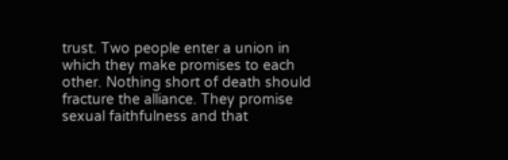trust. Two people enter a union in which they make promises to each other. Nothing short of death should fracture the alliance. They promise sexual faithfulness and that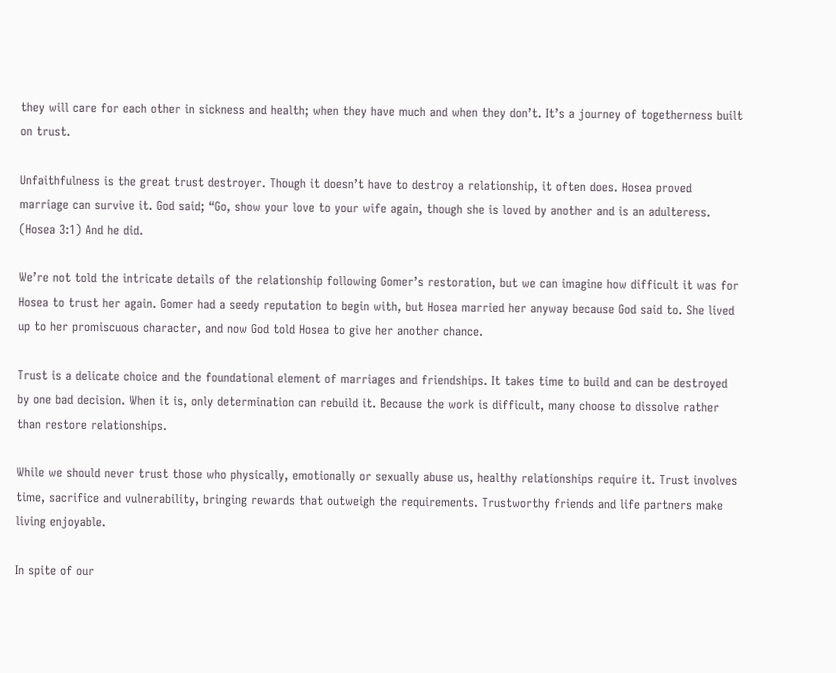they will care for each other in sickness and health; when they have much and when they don’t. It’s a journey of togetherness built on trust.

Unfaithfulness is the great trust destroyer. Though it doesn’t have to destroy a relationship, it often does. Hosea proved marriage can survive it. God said; “Go, show your love to your wife again, though she is loved by another and is an adulteress. (Hosea 3:1) And he did.

We’re not told the intricate details of the relationship following Gomer’s restoration, but we can imagine how difficult it was for Hosea to trust her again. Gomer had a seedy reputation to begin with, but Hosea married her anyway because God said to. She lived up to her promiscuous character, and now God told Hosea to give her another chance.

Trust is a delicate choice and the foundational element of marriages and friendships. It takes time to build and can be destroyed by one bad decision. When it is, only determination can rebuild it. Because the work is difficult, many choose to dissolve rather than restore relationships.

While we should never trust those who physically, emotionally or sexually abuse us, healthy relationships require it. Trust involves time, sacrifice and vulnerability, bringing rewards that outweigh the requirements. Trustworthy friends and life partners make living enjoyable.

In spite of our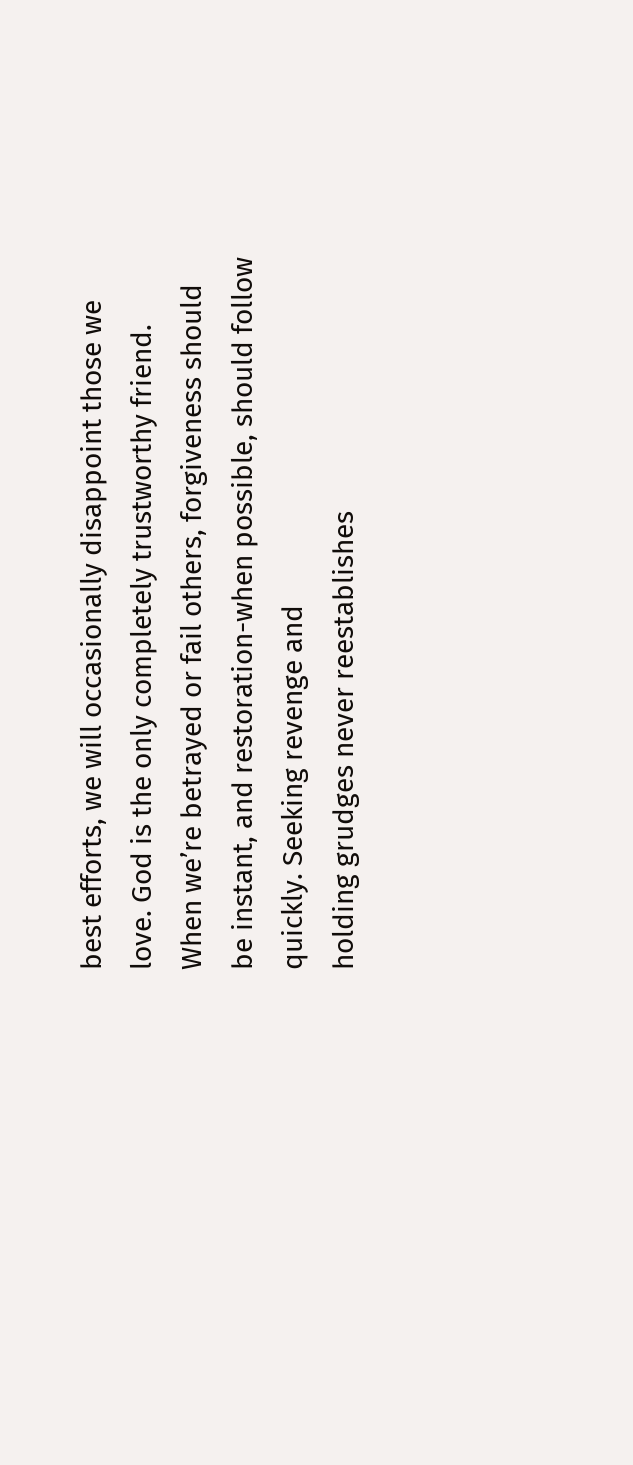best efforts, we will occasionally disappoint those we love. God is the only completely trustworthy friend. When we’re betrayed or fail others, forgiveness should be instant, and restoration-when possible, should follow quickly. Seeking revenge and
holding grudges never reestablishes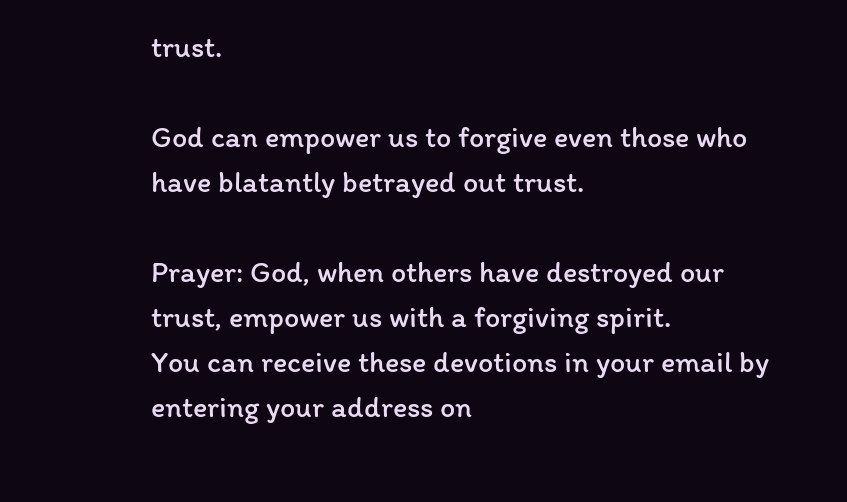trust.

God can empower us to forgive even those who have blatantly betrayed out trust.

Prayer: God, when others have destroyed our trust, empower us with a forgiving spirit.
You can receive these devotions in your email by entering your address on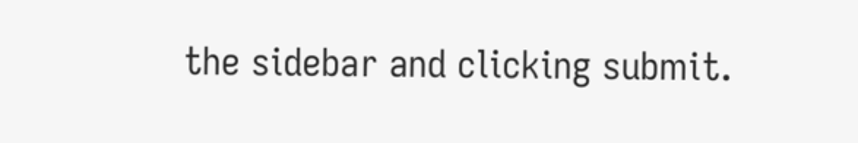the sidebar and clicking submit.